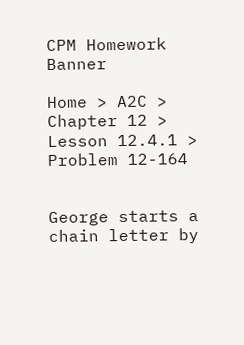CPM Homework Banner

Home > A2C > Chapter 12 > Lesson 12.4.1 > Problem 12-164


George starts a chain letter by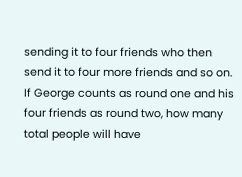sending it to four friends who then send it to four more friends and so on. If George counts as round one and his four friends as round two, how many total people will have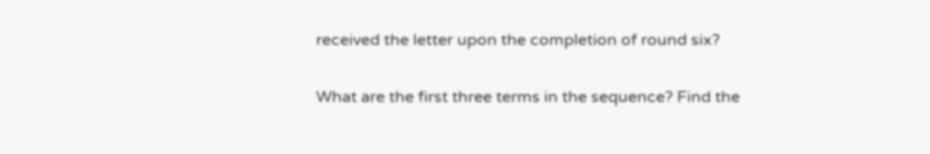received the letter upon the completion of round six?

What are the first three terms in the sequence? Find the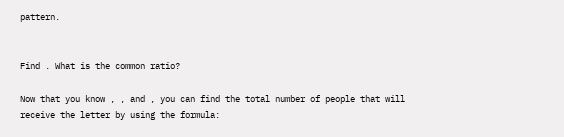pattern.


Find . What is the common ratio?

Now that you know , , and , you can find the total number of people that will receive the letter by using the formula: